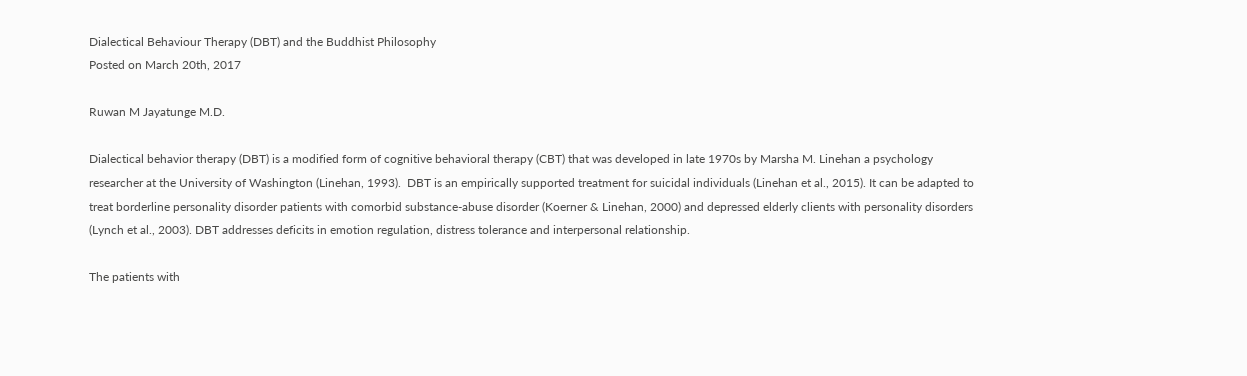Dialectical Behaviour Therapy (DBT) and the Buddhist Philosophy
Posted on March 20th, 2017

Ruwan M Jayatunge M.D.

Dialectical behavior therapy (DBT) is a modified form of cognitive behavioral therapy (CBT) that was developed in late 1970s by Marsha M. Linehan a psychology researcher at the University of Washington (Linehan, 1993).  DBT is an empirically supported treatment for suicidal individuals (Linehan et al., 2015). It can be adapted to treat borderline personality disorder patients with comorbid substance-abuse disorder (Koerner & Linehan, 2000) and depressed elderly clients with personality disorders (Lynch et al., 2003). DBT addresses deficits in emotion regulation, distress tolerance and interpersonal relationship.

The patients with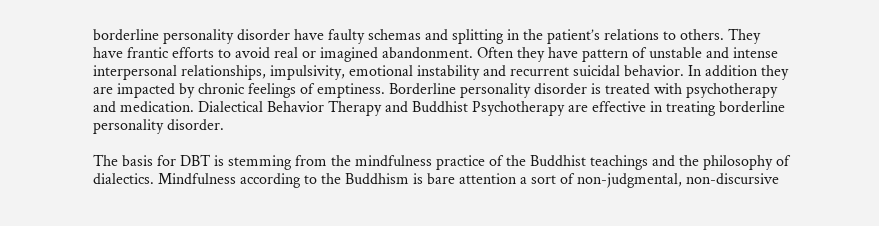borderline personality disorder have faulty schemas and splitting in the patient’s relations to others. They have frantic efforts to avoid real or imagined abandonment. Often they have pattern of unstable and intense interpersonal relationships, impulsivity, emotional instability and recurrent suicidal behavior. In addition they are impacted by chronic feelings of emptiness. Borderline personality disorder is treated with psychotherapy and medication. Dialectical Behavior Therapy and Buddhist Psychotherapy are effective in treating borderline personality disorder.

The basis for DBT is stemming from the mindfulness practice of the Buddhist teachings and the philosophy of dialectics. Mindfulness according to the Buddhism is bare attention a sort of non-judgmental, non-discursive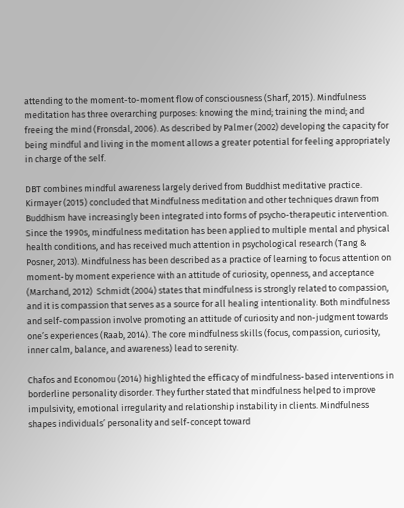attending to the moment-to-moment flow of consciousness (Sharf, 2015). Mindfulness meditation has three overarching purposes: knowing the mind; training the mind; and freeing the mind (Fronsdal, 2006). As described by Palmer (2002) developing the capacity for being mindful and living in the moment allows a greater potential for feeling appropriately in charge of the self.

DBT combines mindful awareness largely derived from Buddhist meditative practice. Kirmayer (2015) concluded that Mindfulness meditation and other techniques drawn from Buddhism have increasingly been integrated into forms of psycho-therapeutic intervention. Since the 1990s, mindfulness meditation has been applied to multiple mental and physical health conditions, and has received much attention in psychological research (Tang & Posner, 2013). Mindfulness has been described as a practice of learning to focus attention on moment-by moment experience with an attitude of curiosity, openness, and acceptance (Marchand, 2012)  Schmidt (2004) states that mindfulness is strongly related to compassion, and it is compassion that serves as a source for all healing intentionality. Both mindfulness and self-compassion involve promoting an attitude of curiosity and non-judgment towards one’s experiences (Raab, 2014). The core mindfulness skills (focus, compassion, curiosity, inner calm, balance, and awareness) lead to serenity.

Chafos and Economou (2014) highlighted the efficacy of mindfulness-based interventions in borderline personality disorder. They further stated that mindfulness helped to improve impulsivity, emotional irregularity and relationship instability in clients. Mindfulness shapes individuals’ personality and self-concept toward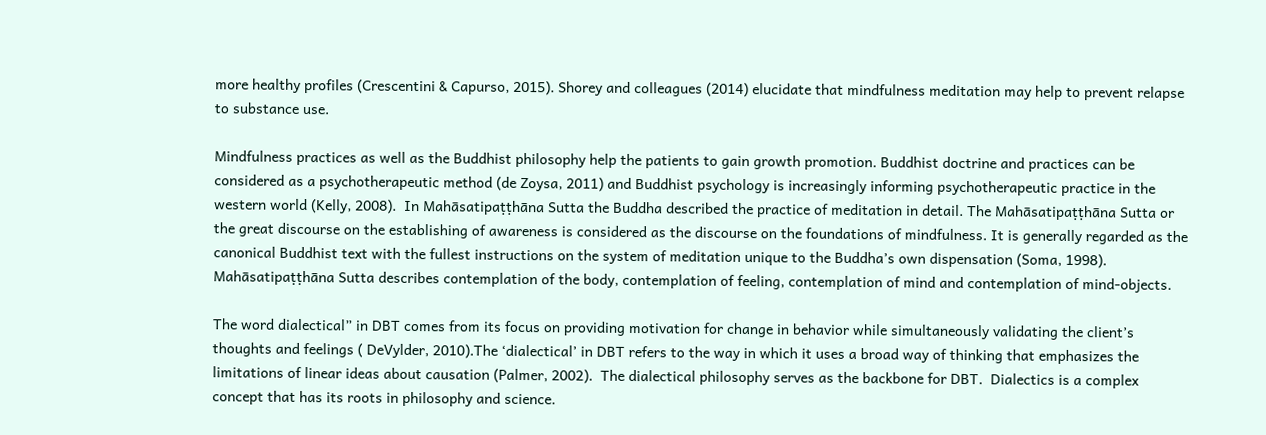more healthy profiles (Crescentini & Capurso, 2015). Shorey and colleagues (2014) elucidate that mindfulness meditation may help to prevent relapse to substance use.

Mindfulness practices as well as the Buddhist philosophy help the patients to gain growth promotion. Buddhist doctrine and practices can be considered as a psychotherapeutic method (de Zoysa, 2011) and Buddhist psychology is increasingly informing psychotherapeutic practice in the western world (Kelly, 2008).  In Mahāsatipaṭṭhāna Sutta the Buddha described the practice of meditation in detail. The Mahāsatipaṭṭhāna Sutta or the great discourse on the establishing of awareness is considered as the discourse on the foundations of mindfulness. It is generally regarded as the canonical Buddhist text with the fullest instructions on the system of meditation unique to the Buddha’s own dispensation (Soma, 1998). Mahāsatipaṭṭhāna Sutta describes contemplation of the body, contemplation of feeling, contemplation of mind and contemplation of mind-objects.

The word dialectical” in DBT comes from its focus on providing motivation for change in behavior while simultaneously validating the client’s thoughts and feelings ( DeVylder, 2010).The ‘dialectical’ in DBT refers to the way in which it uses a broad way of thinking that emphasizes the limitations of linear ideas about causation (Palmer, 2002).  The dialectical philosophy serves as the backbone for DBT.  Dialectics is a complex concept that has its roots in philosophy and science.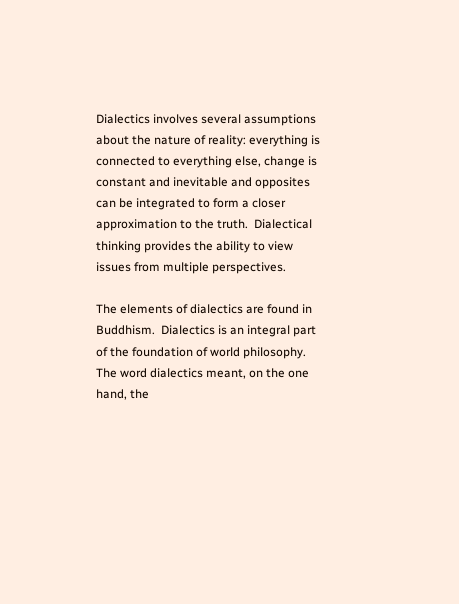Dialectics involves several assumptions about the nature of reality: everything is connected to everything else, change is constant and inevitable and opposites can be integrated to form a closer approximation to the truth.  Dialectical thinking provides the ability to view issues from multiple perspectives.

The elements of dialectics are found in Buddhism.  Dialectics is an integral part of the foundation of world philosophy. The word dialectics meant, on the one hand, the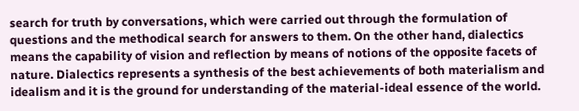search for truth by conversations, which were carried out through the formulation of questions and the methodical search for answers to them. On the other hand, dialectics means the capability of vision and reflection by means of notions of the opposite facets of nature. Dialectics represents a synthesis of the best achievements of both materialism and idealism and it is the ground for understanding of the material-ideal essence of the world.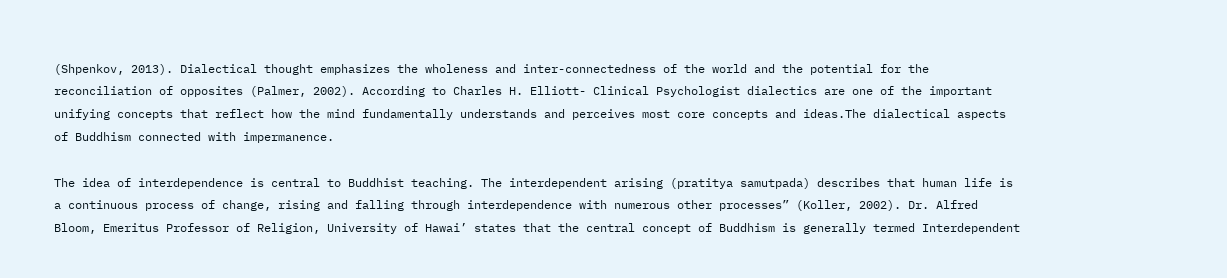(Shpenkov, 2013). Dialectical thought emphasizes the wholeness and inter-connectedness of the world and the potential for the reconciliation of opposites (Palmer, 2002). According to Charles H. Elliott- Clinical Psychologist dialectics are one of the important unifying concepts that reflect how the mind fundamentally understands and perceives most core concepts and ideas.The dialectical aspects of Buddhism connected with impermanence.

The idea of interdependence is central to Buddhist teaching. The interdependent arising (pratitya samutpada) describes that human life is a continuous process of change, rising and falling through interdependence with numerous other processes” (Koller, 2002). Dr. Alfred Bloom, Emeritus Professor of Religion, University of Hawai’ states that the central concept of Buddhism is generally termed Interdependent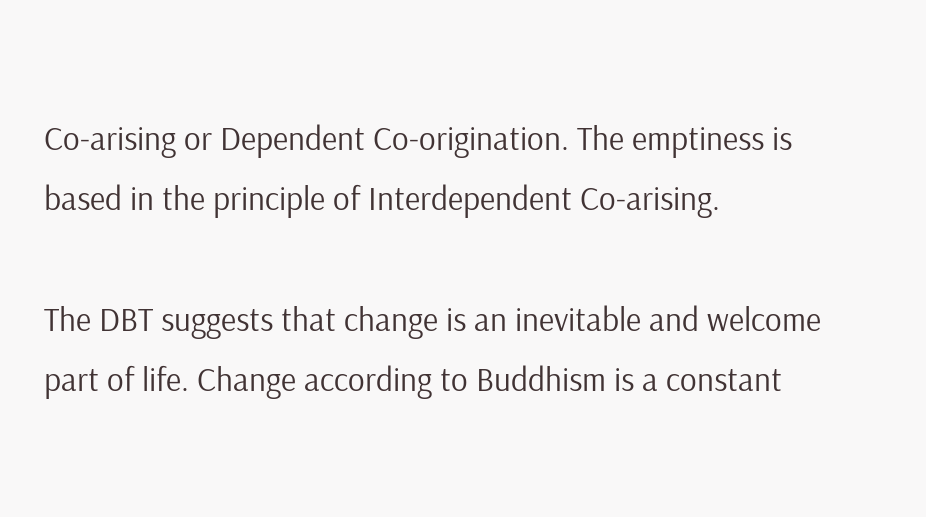Co-arising or Dependent Co-origination. The emptiness is based in the principle of Interdependent Co-arising.

The DBT suggests that change is an inevitable and welcome part of life. Change according to Buddhism is a constant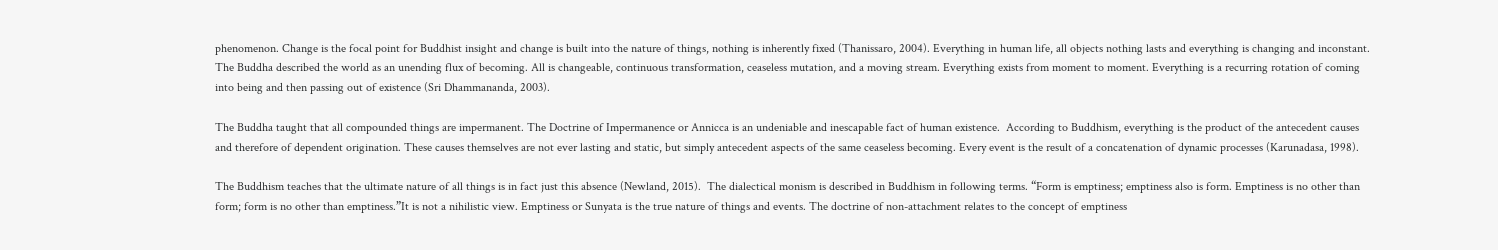phenomenon. Change is the focal point for Buddhist insight and change is built into the nature of things, nothing is inherently fixed (Thanissaro, 2004). Everything in human life, all objects nothing lasts and everything is changing and inconstant. The Buddha described the world as an unending flux of becoming. All is changeable, continuous transformation, ceaseless mutation, and a moving stream. Everything exists from moment to moment. Everything is a recurring rotation of coming into being and then passing out of existence (Sri Dhammananda, 2003).

The Buddha taught that all compounded things are impermanent. The Doctrine of Impermanence or Annicca is an undeniable and inescapable fact of human existence.  According to Buddhism, everything is the product of the antecedent causes and therefore of dependent origination. These causes themselves are not ever lasting and static, but simply antecedent aspects of the same ceaseless becoming. Every event is the result of a concatenation of dynamic processes (Karunadasa, 1998).

The Buddhism teaches that the ultimate nature of all things is in fact just this absence (Newland, 2015).  The dialectical monism is described in Buddhism in following terms. “Form is emptiness; emptiness also is form. Emptiness is no other than form; form is no other than emptiness.”It is not a nihilistic view. Emptiness or Sunyata is the true nature of things and events. The doctrine of non-attachment relates to the concept of emptiness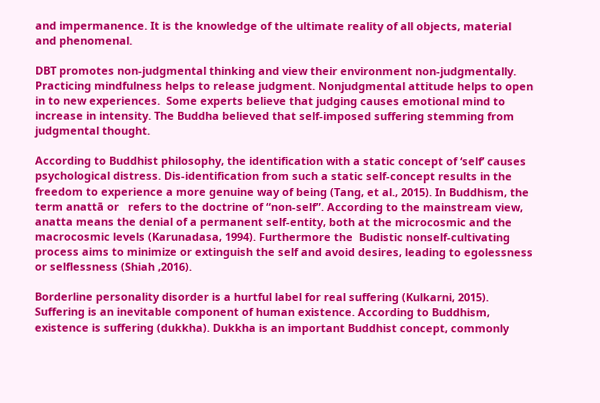and impermanence. It is the knowledge of the ultimate reality of all objects, material and phenomenal.

DBT promotes non-judgmental thinking and view their environment non-judgmentally.  Practicing mindfulness helps to release judgment. Nonjudgmental attitude helps to open in to new experiences.  Some experts believe that judging causes emotional mind to increase in intensity. The Buddha believed that self-imposed suffering stemming from judgmental thought.

According to Buddhist philosophy, the identification with a static concept of ‘self’ causes psychological distress. Dis-identification from such a static self-concept results in the freedom to experience a more genuine way of being (Tang, et al., 2015). In Buddhism, the term anattā or   refers to the doctrine of “non-self”. According to the mainstream view, anatta means the denial of a permanent self-entity, both at the microcosmic and the macrocosmic levels (Karunadasa, 1994). Furthermore the  Budistic nonself-cultivating process aims to minimize or extinguish the self and avoid desires, leading to egolessness or selflessness (Shiah ,2016).

Borderline personality disorder is a hurtful label for real suffering (Kulkarni, 2015). Suffering is an inevitable component of human existence. According to Buddhism, existence is suffering (dukkha). Dukkha is an important Buddhist concept, commonly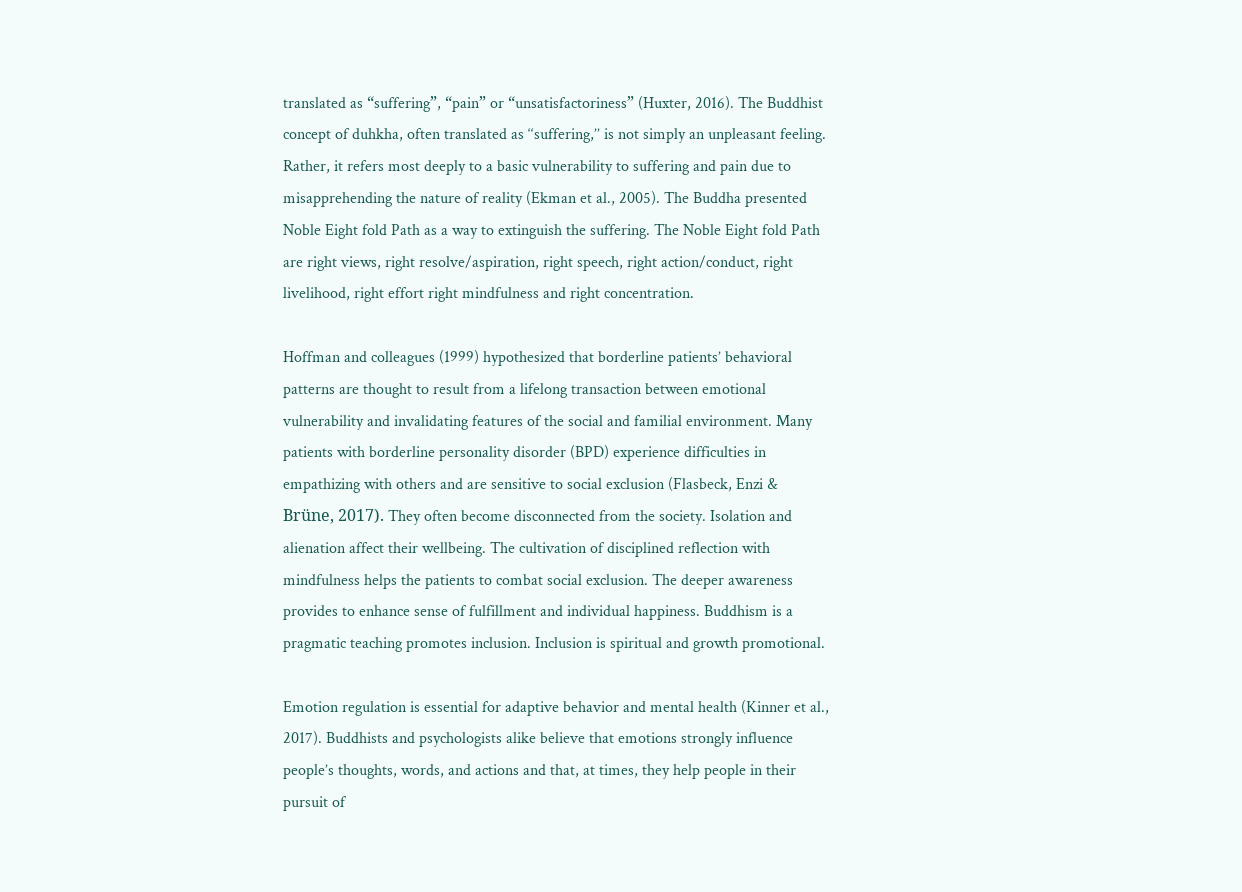translated as “suffering”, “pain” or “unsatisfactoriness” (Huxter, 2016). The Buddhist concept of duhkha, often translated as ‘‘suffering,’’ is not simply an unpleasant feeling. Rather, it refers most deeply to a basic vulnerability to suffering and pain due to misapprehending the nature of reality (Ekman et al., 2005). The Buddha presented Noble Eight fold Path as a way to extinguish the suffering. The Noble Eight fold Path   are right views, right resolve/aspiration, right speech, right action/conduct, right livelihood, right effort right mindfulness and right concentration.

Hoffman and colleagues (1999) hypothesized that borderline patients’ behavioral patterns are thought to result from a lifelong transaction between emotional vulnerability and invalidating features of the social and familial environment. Many patients with borderline personality disorder (BPD) experience difficulties in empathizing with others and are sensitive to social exclusion (Flasbeck, Enzi & Brüne, 2017). They often become disconnected from the society. Isolation and alienation affect their wellbeing. The cultivation of disciplined reflection with mindfulness helps the patients to combat social exclusion. The deeper awareness provides to enhance sense of fulfillment and individual happiness. Buddhism is a pragmatic teaching promotes inclusion. Inclusion is spiritual and growth promotional.

Emotion regulation is essential for adaptive behavior and mental health (Kinner et al., 2017). Buddhists and psychologists alike believe that emotions strongly influence people’s thoughts, words, and actions and that, at times, they help people in their pursuit of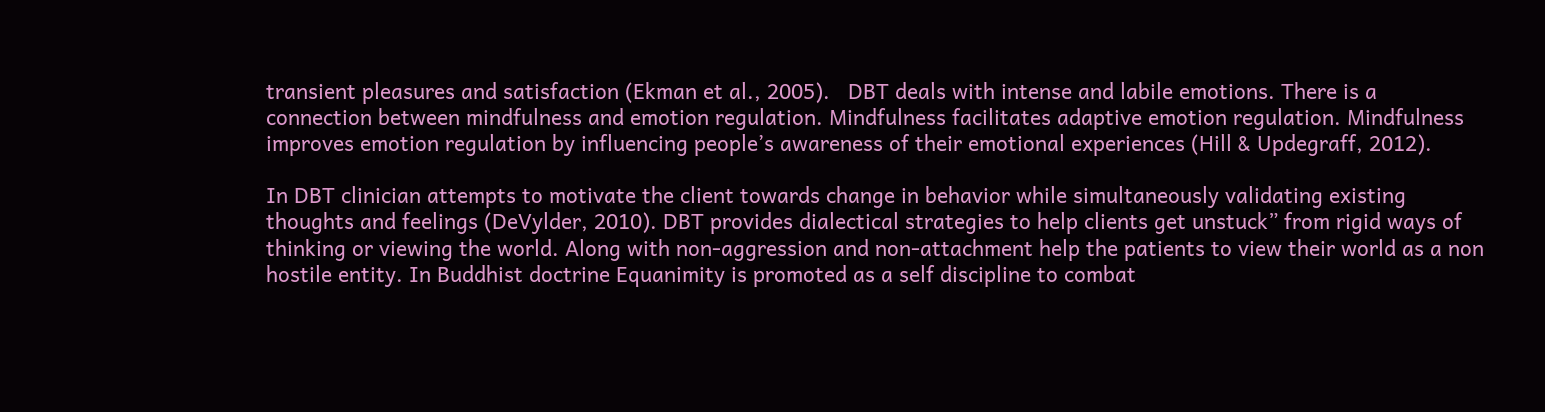transient pleasures and satisfaction (Ekman et al., 2005).   DBT deals with intense and labile emotions. There is a connection between mindfulness and emotion regulation. Mindfulness facilitates adaptive emotion regulation. Mindfulness improves emotion regulation by influencing people’s awareness of their emotional experiences (Hill & Updegraff, 2012).

In DBT clinician attempts to motivate the client towards change in behavior while simultaneously validating existing thoughts and feelings (DeVylder, 2010). DBT provides dialectical strategies to help clients get unstuck” from rigid ways of thinking or viewing the world. Along with non-aggression and non-attachment help the patients to view their world as a non hostile entity. In Buddhist doctrine Equanimity is promoted as a self discipline to combat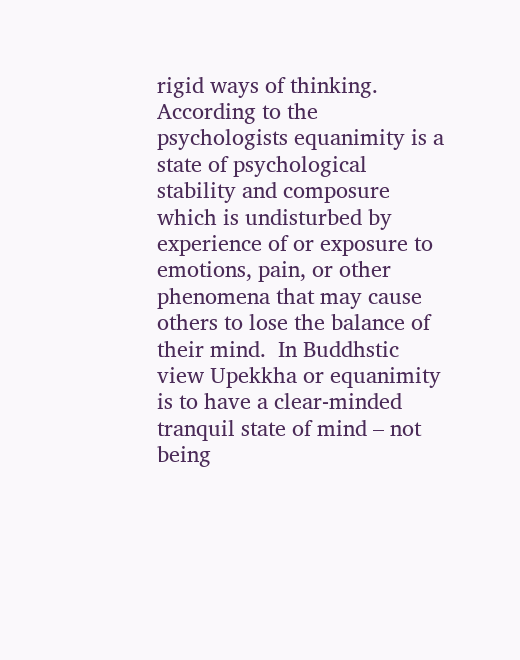rigid ways of thinking.  According to the psychologists equanimity is a state of psychological stability and composure which is undisturbed by experience of or exposure to emotions, pain, or other phenomena that may cause others to lose the balance of their mind.  In Buddhstic view Upekkha or equanimity is to have a clear-minded tranquil state of mind – not being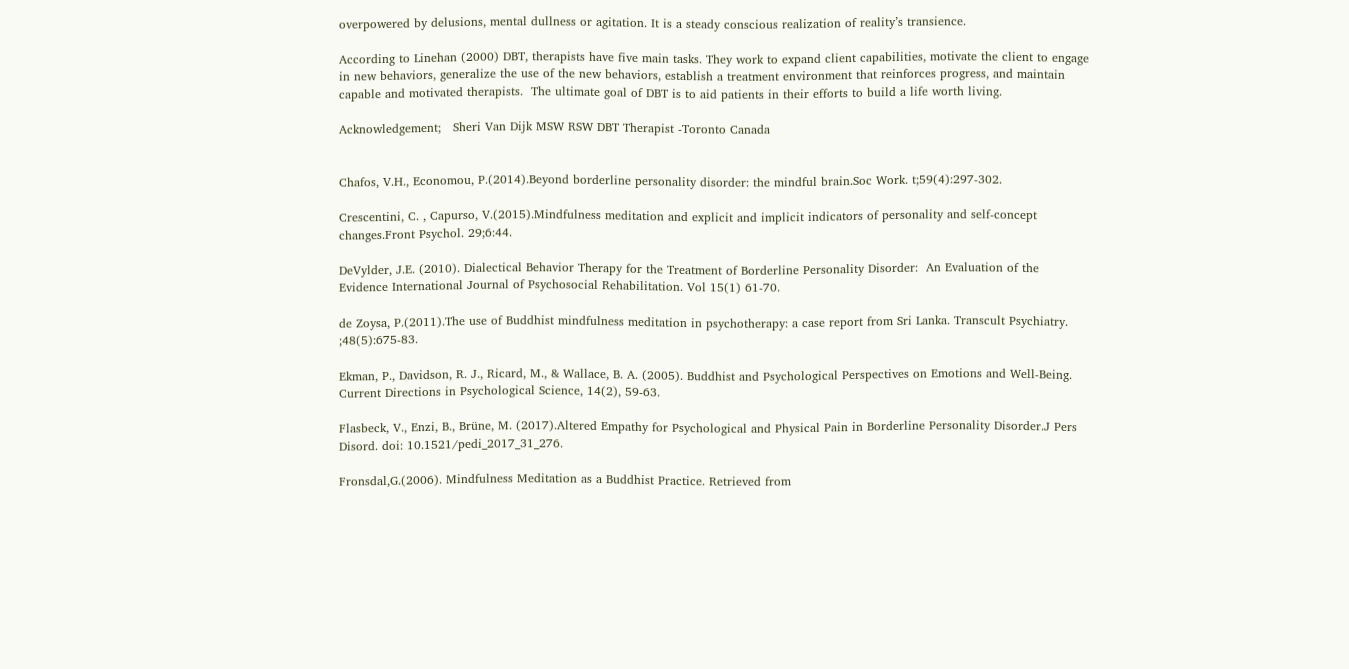overpowered by delusions, mental dullness or agitation. It is a steady conscious realization of reality’s transience.

According to Linehan (2000) DBT, therapists have five main tasks. They work to expand client capabilities, motivate the client to engage in new behaviors, generalize the use of the new behaviors, establish a treatment environment that reinforces progress, and maintain capable and motivated therapists.  The ultimate goal of DBT is to aid patients in their efforts to build a life worth living.

Acknowledgement;   Sheri Van Dijk MSW RSW DBT Therapist -Toronto Canada


Chafos, V.H., Economou, P.(2014).Beyond borderline personality disorder: the mindful brain.Soc Work. t;59(4):297-302.

Crescentini, C. , Capurso, V.(2015).Mindfulness meditation and explicit and implicit indicators of personality and self-concept changes.Front Psychol. 29;6:44.

DeVylder, J.E. (2010). Dialectical Behavior Therapy for the Treatment of Borderline Personality Disorder:  An Evaluation of the Evidence International Journal of Psychosocial Rehabilitation. Vol 15(1) 61-70.

de Zoysa, P.(2011).The use of Buddhist mindfulness meditation in psychotherapy: a case report from Sri Lanka. Transcult Psychiatry.  ;48(5):675-83.

Ekman, P., Davidson, R. J., Ricard, M., & Wallace, B. A. (2005). Buddhist and Psychological Perspectives on Emotions and Well-Being. Current Directions in Psychological Science, 14(2), 59-63.

Flasbeck, V., Enzi, B., Brüne, M. (2017).Altered Empathy for Psychological and Physical Pain in Borderline Personality Disorder.J Pers Disord. doi: 10.1521/pedi_2017_31_276.

Fronsdal,G.(2006). Mindfulness Meditation as a Buddhist Practice. Retrieved from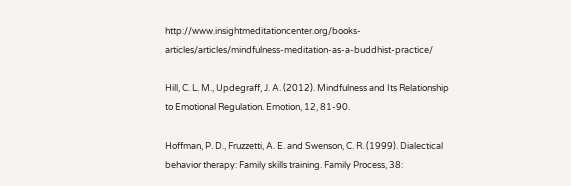http://www.insightmeditationcenter.org/books-articles/articles/mindfulness-meditation-as-a-buddhist-practice/

Hill, C. L. M., Updegraff, J. A. (2012). Mindfulness and Its Relationship to Emotional Regulation. Emotion, 12, 81-90.

Hoffman, P. D., Fruzzetti, A. E. and Swenson, C. R. (1999). Dialectical behavior therapy: Family skills training. Family Process, 38: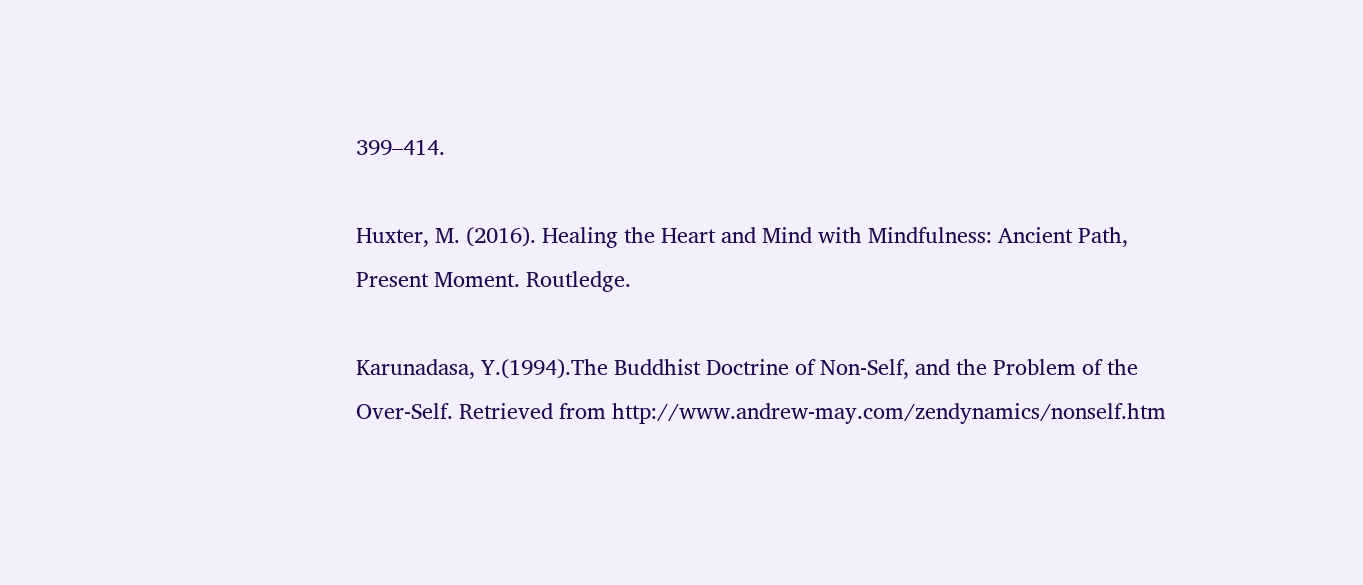399–414.

Huxter, M. (2016). Healing the Heart and Mind with Mindfulness: Ancient Path, Present Moment. Routledge.

Karunadasa, Y.(1994).The Buddhist Doctrine of Non-Self, and the Problem of the Over-Self. Retrieved from http://www.andrew-may.com/zendynamics/nonself.htm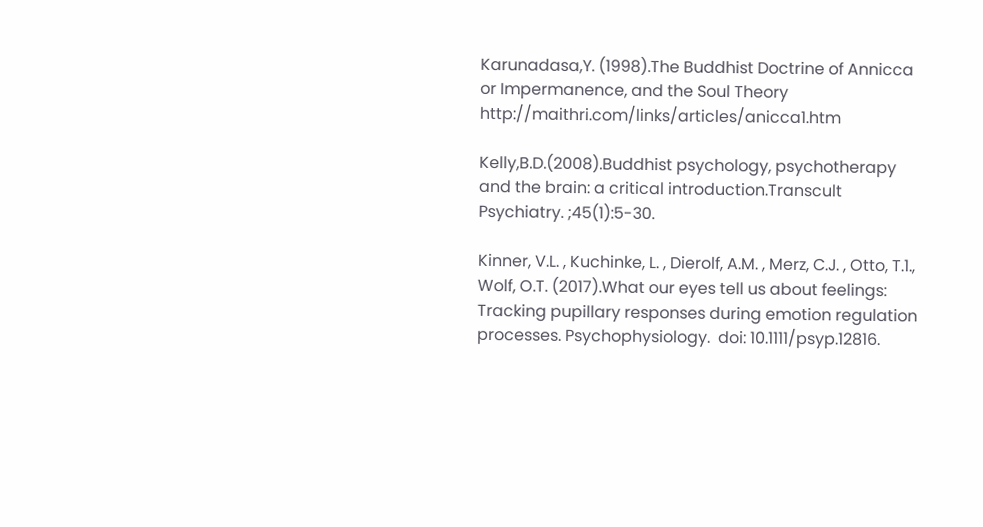Karunadasa,Y. (1998).The Buddhist Doctrine of Annicca or Impermanence, and the Soul Theory  http://maithri.com/links/articles/anicca1.htm

Kelly,B.D.(2008).Buddhist psychology, psychotherapy and the brain: a critical introduction.Transcult Psychiatry. ;45(1):5-30.

Kinner, V.L. , Kuchinke, L. , Dierolf, A.M. , Merz, C.J. , Otto, T.1., Wolf, O.T. (2017).What our eyes tell us about feelings: Tracking pupillary responses during emotion regulation processes. Psychophysiology.  doi: 10.1111/psyp.12816.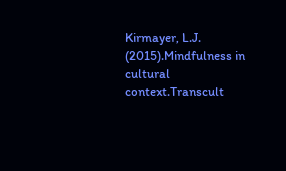Kirmayer, L.J. (2015).Mindfulness in cultural context.Transcult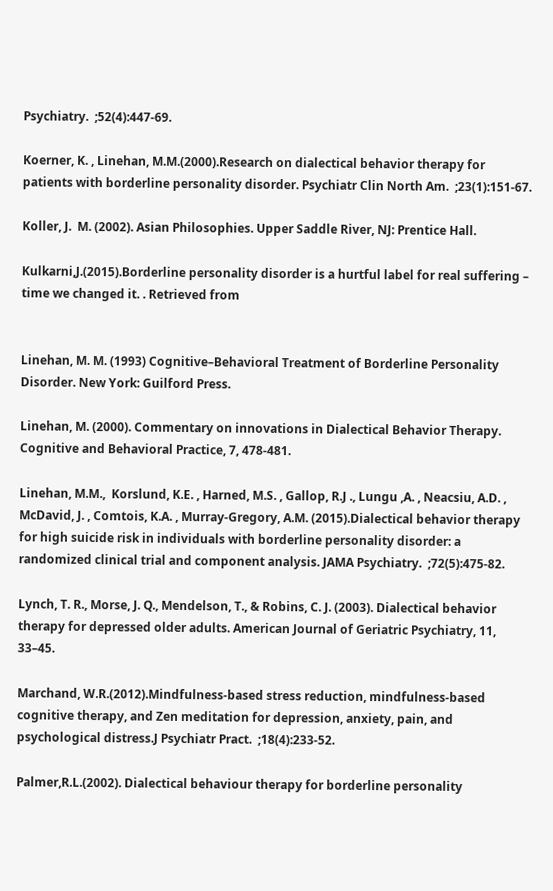Psychiatry.  ;52(4):447-69.

Koerner, K. , Linehan, M.M.(2000).Research on dialectical behavior therapy for patients with borderline personality disorder. Psychiatr Clin North Am.  ;23(1):151-67.

Koller, J.  M. (2002). Asian Philosophies. Upper Saddle River, NJ: Prentice Hall.

Kulkarni,J.(2015).Borderline personality disorder is a hurtful label for real suffering – time we changed it. . Retrieved from


Linehan, M. M. (1993) Cognitive–Behavioral Treatment of Borderline Personality Disorder. New York: Guilford Press.

Linehan, M. (2000). Commentary on innovations in Dialectical Behavior Therapy. Cognitive and Behavioral Practice, 7, 478-481.

Linehan, M.M.,  Korslund, K.E. , Harned, M.S. , Gallop, R.J ., Lungu ,A. , Neacsiu, A.D. , McDavid, J. , Comtois, K.A. , Murray-Gregory, A.M. (2015).Dialectical behavior therapy for high suicide risk in individuals with borderline personality disorder: a randomized clinical trial and component analysis. JAMA Psychiatry.  ;72(5):475-82.

Lynch, T. R., Morse, J. Q., Mendelson, T., & Robins, C. J. (2003). Dialectical behavior therapy for depressed older adults. American Journal of Geriatric Psychiatry, 11, 33–45.

Marchand, W.R.(2012).Mindfulness-based stress reduction, mindfulness-based cognitive therapy, and Zen meditation for depression, anxiety, pain, and psychological distress.J Psychiatr Pract.  ;18(4):233-52.

Palmer,R.L.(2002). Dialectical behaviour therapy for borderline personality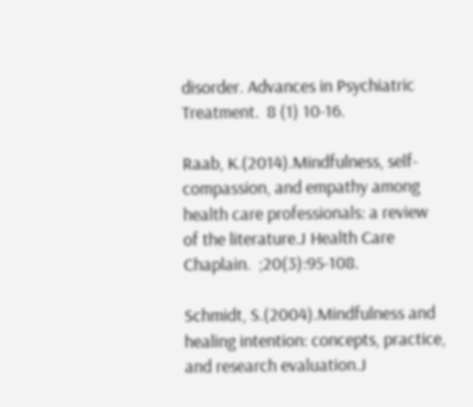disorder. Advances in Psychiatric Treatment.  8 (1) 10-16.

Raab, K.(2014).Mindfulness, self-compassion, and empathy among health care professionals: a review of the literature.J Health Care Chaplain.  ;20(3):95-108.

Schmidt, S.(2004).Mindfulness and healing intention: concepts, practice, and research evaluation.J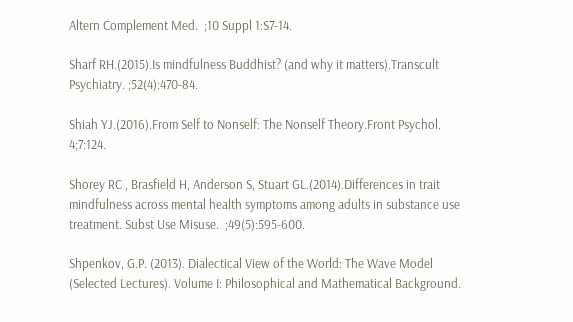Altern Complement Med.  ;10 Suppl 1:S7-14.

Sharf RH.(2015).Is mindfulness Buddhist? (and why it matters).Transcult Psychiatry. ;52(4):470-84.

Shiah YJ.(2016).From Self to Nonself: The Nonself Theory.Front Psychol.  4;7:124.

Shorey RC , Brasfield H, Anderson S, Stuart GL.(2014).Differences in trait mindfulness across mental health symptoms among adults in substance use treatment. Subst Use Misuse.  ;49(5):595-600.

Shpenkov, G.P. (2013). Dialectical View of the World: The Wave Model (Selected Lectures). Volume I: Philosophical and Mathematical Background.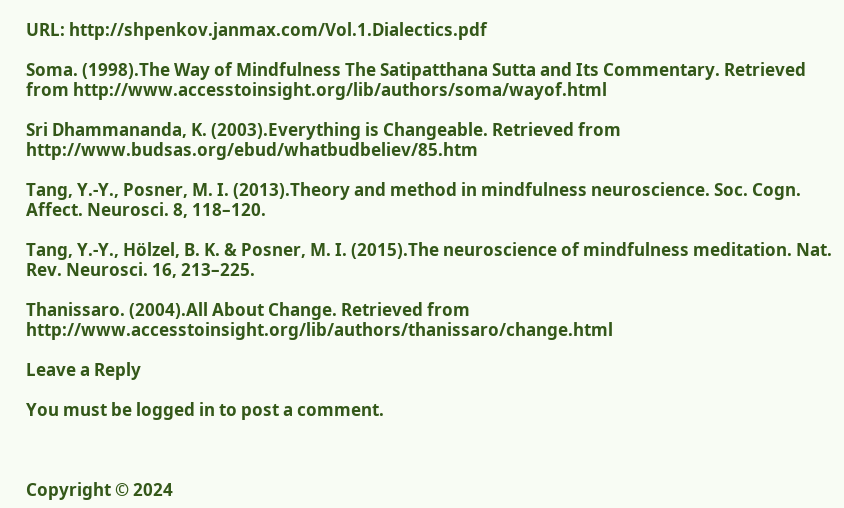URL: http://shpenkov.janmax.com/Vol.1.Dialectics.pdf

Soma. (1998).The Way of Mindfulness The Satipatthana Sutta and Its Commentary. Retrieved from http://www.accesstoinsight.org/lib/authors/soma/wayof.html

Sri Dhammananda, K. (2003).Everything is Changeable. Retrieved from  http://www.budsas.org/ebud/whatbudbeliev/85.htm

Tang, Y.-Y., Posner, M. I. (2013).Theory and method in mindfulness neuroscience. Soc. Cogn. Affect. Neurosci. 8, 118–120.

Tang, Y.-Y., Hölzel, B. K. & Posner, M. I. (2015).The neuroscience of mindfulness meditation. Nat. Rev. Neurosci. 16, 213–225.

Thanissaro. (2004).All About Change. Retrieved from http://www.accesstoinsight.org/lib/authors/thanissaro/change.html

Leave a Reply

You must be logged in to post a comment.



Copyright © 2024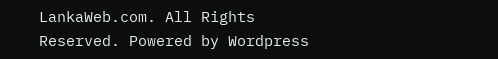LankaWeb.com. All Rights Reserved. Powered by Wordpress